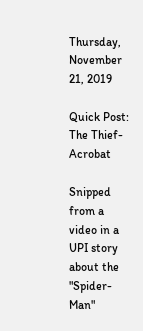Thursday, November 21, 2019

Quick Post: The Thief-Acrobat

Snipped from a video in a UPI story about the
"Spider-Man"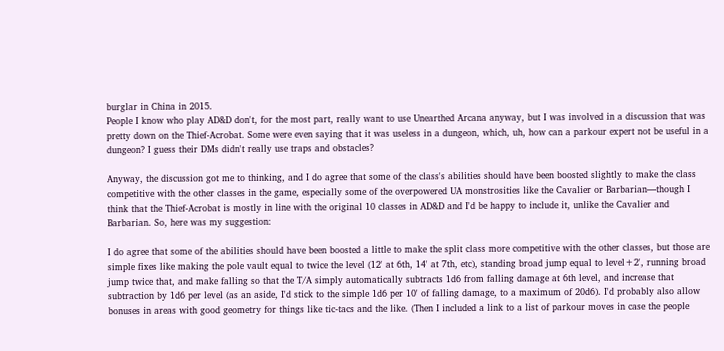burglar in China in 2015.
People I know who play AD&D don't, for the most part, really want to use Unearthed Arcana anyway, but I was involved in a discussion that was pretty down on the Thief-Acrobat. Some were even saying that it was useless in a dungeon, which, uh, how can a parkour expert not be useful in a dungeon? I guess their DMs didn't really use traps and obstacles?

Anyway, the discussion got me to thinking, and I do agree that some of the class's abilities should have been boosted slightly to make the class competitive with the other classes in the game, especially some of the overpowered UA monstrosities like the Cavalier or Barbarian—though I think that the Thief-Acrobat is mostly in line with the original 10 classes in AD&D and I'd be happy to include it, unlike the Cavalier and Barbarian. So, here was my suggestion:

I do agree that some of the abilities should have been boosted a little to make the split class more competitive with the other classes, but those are simple fixes like making the pole vault equal to twice the level (12' at 6th, 14' at 7th, etc), standing broad jump equal to level+2', running broad jump twice that, and make falling so that the T/A simply automatically subtracts 1d6 from falling damage at 6th level, and increase that subtraction by 1d6 per level (as an aside, I'd stick to the simple 1d6 per 10' of falling damage, to a maximum of 20d6). I'd probably also allow bonuses in areas with good geometry for things like tic-tacs and the like. (Then I included a link to a list of parkour moves in case the people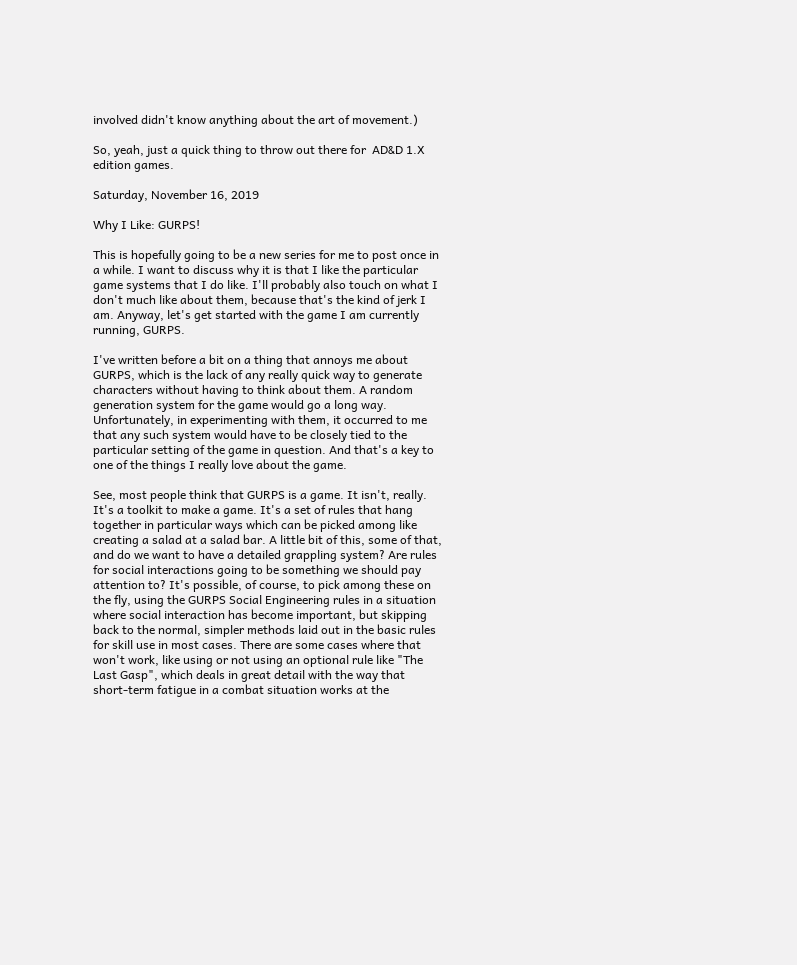involved didn't know anything about the art of movement.)

So, yeah, just a quick thing to throw out there for  AD&D 1.X edition games.

Saturday, November 16, 2019

Why I Like: GURPS!

This is hopefully going to be a new series for me to post once in a while. I want to discuss why it is that I like the particular game systems that I do like. I'll probably also touch on what I don't much like about them, because that's the kind of jerk I am. Anyway, let's get started with the game I am currently running, GURPS.

I've written before a bit on a thing that annoys me about GURPS, which is the lack of any really quick way to generate characters without having to think about them. A random generation system for the game would go a long way. Unfortunately, in experimenting with them, it occurred to me that any such system would have to be closely tied to the particular setting of the game in question. And that's a key to one of the things I really love about the game.

See, most people think that GURPS is a game. It isn't, really. It's a toolkit to make a game. It's a set of rules that hang together in particular ways which can be picked among like creating a salad at a salad bar. A little bit of this, some of that, and do we want to have a detailed grappling system? Are rules for social interactions going to be something we should pay attention to? It's possible, of course, to pick among these on the fly, using the GURPS Social Engineering rules in a situation where social interaction has become important, but skipping back to the normal, simpler methods laid out in the basic rules for skill use in most cases. There are some cases where that won't work, like using or not using an optional rule like "The Last Gasp", which deals in great detail with the way that short-term fatigue in a combat situation works at the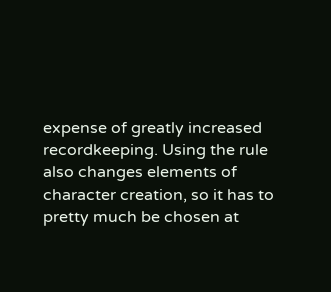expense of greatly increased recordkeeping. Using the rule also changes elements of character creation, so it has to pretty much be chosen at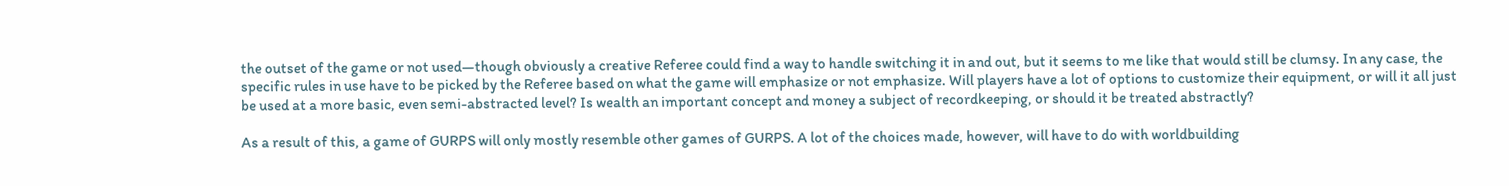the outset of the game or not used—though obviously a creative Referee could find a way to handle switching it in and out, but it seems to me like that would still be clumsy. In any case, the specific rules in use have to be picked by the Referee based on what the game will emphasize or not emphasize. Will players have a lot of options to customize their equipment, or will it all just be used at a more basic, even semi-abstracted level? Is wealth an important concept and money a subject of recordkeeping, or should it be treated abstractly?

As a result of this, a game of GURPS will only mostly resemble other games of GURPS. A lot of the choices made, however, will have to do with worldbuilding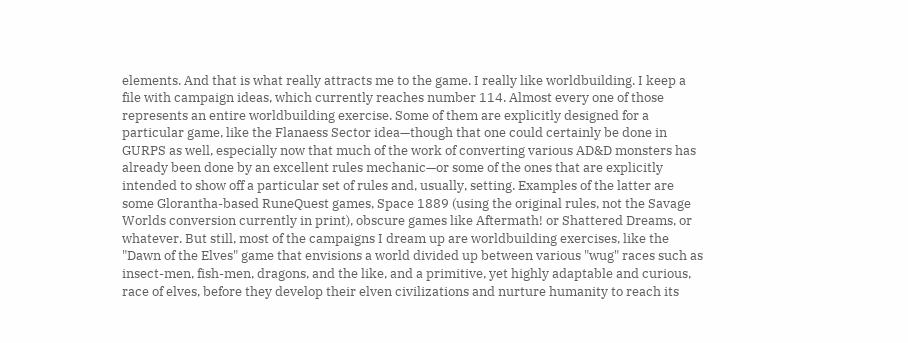elements. And that is what really attracts me to the game. I really like worldbuilding. I keep a file with campaign ideas, which currently reaches number 114. Almost every one of those represents an entire worldbuilding exercise. Some of them are explicitly designed for a particular game, like the Flanaess Sector idea—though that one could certainly be done in GURPS as well, especially now that much of the work of converting various AD&D monsters has already been done by an excellent rules mechanic—or some of the ones that are explicitly intended to show off a particular set of rules and, usually, setting. Examples of the latter are some Glorantha-based RuneQuest games, Space 1889 (using the original rules, not the Savage Worlds conversion currently in print), obscure games like Aftermath! or Shattered Dreams, or whatever. But still, most of the campaigns I dream up are worldbuilding exercises, like the "Dawn of the Elves" game that envisions a world divided up between various "wug" races such as insect-men, fish-men, dragons, and the like, and a primitive, yet highly adaptable and curious, race of elves, before they develop their elven civilizations and nurture humanity to reach its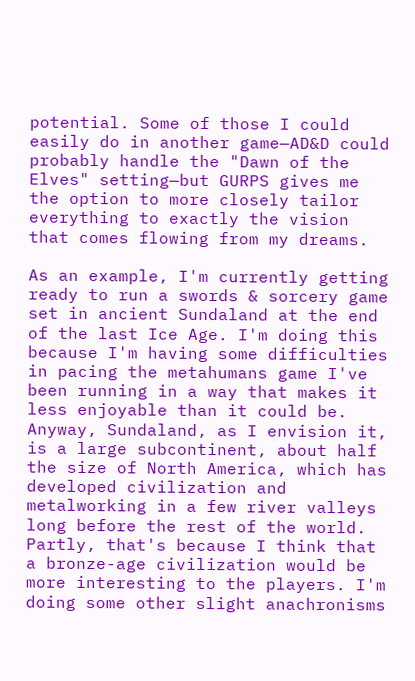potential. Some of those I could easily do in another game—AD&D could probably handle the "Dawn of the Elves" setting—but GURPS gives me the option to more closely tailor everything to exactly the vision that comes flowing from my dreams.

As an example, I'm currently getting ready to run a swords & sorcery game set in ancient Sundaland at the end of the last Ice Age. I'm doing this because I'm having some difficulties in pacing the metahumans game I've been running in a way that makes it less enjoyable than it could be. Anyway, Sundaland, as I envision it, is a large subcontinent, about half the size of North America, which has developed civilization and metalworking in a few river valleys long before the rest of the world. Partly, that's because I think that a bronze-age civilization would be more interesting to the players. I'm doing some other slight anachronisms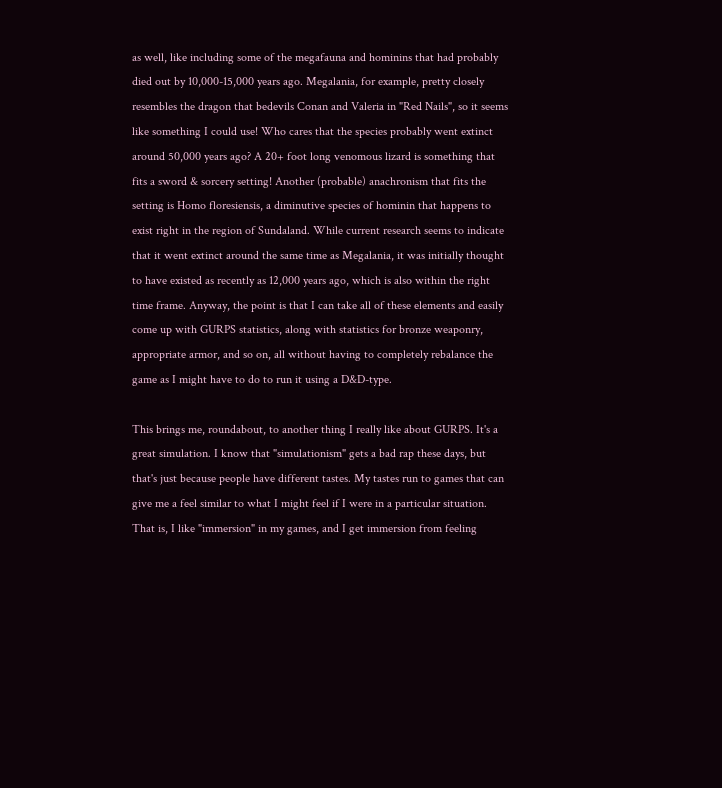as well, like including some of the megafauna and hominins that had probably died out by 10,000-15,000 years ago. Megalania, for example, pretty closely resembles the dragon that bedevils Conan and Valeria in "Red Nails", so it seems like something I could use! Who cares that the species probably went extinct around 50,000 years ago? A 20+ foot long venomous lizard is something that fits a sword & sorcery setting! Another (probable) anachronism that fits the setting is Homo floresiensis, a diminutive species of hominin that happens to exist right in the region of Sundaland. While current research seems to indicate that it went extinct around the same time as Megalania, it was initially thought to have existed as recently as 12,000 years ago, which is also within the right time frame. Anyway, the point is that I can take all of these elements and easily come up with GURPS statistics, along with statistics for bronze weaponry, appropriate armor, and so on, all without having to completely rebalance the game as I might have to do to run it using a D&D-type.

This brings me, roundabout, to another thing I really like about GURPS. It's a great simulation. I know that "simulationism" gets a bad rap these days, but that's just because people have different tastes. My tastes run to games that can give me a feel similar to what I might feel if I were in a particular situation. That is, I like "immersion" in my games, and I get immersion from feeling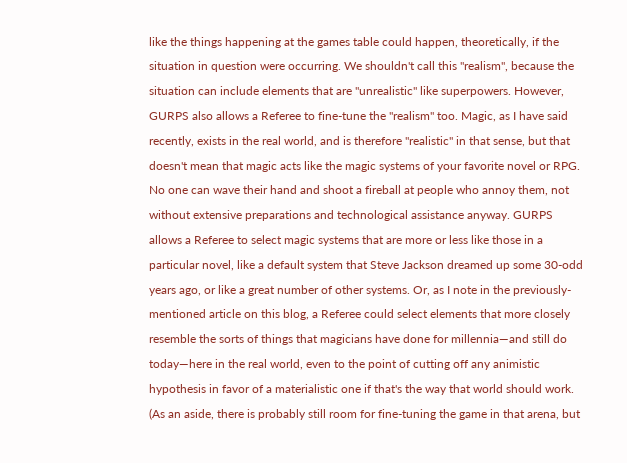like the things happening at the games table could happen, theoretically, if the situation in question were occurring. We shouldn't call this "realism", because the situation can include elements that are "unrealistic" like superpowers. However, GURPS also allows a Referee to fine-tune the "realism" too. Magic, as I have said recently, exists in the real world, and is therefore "realistic" in that sense, but that doesn't mean that magic acts like the magic systems of your favorite novel or RPG. No one can wave their hand and shoot a fireball at people who annoy them, not without extensive preparations and technological assistance anyway. GURPS allows a Referee to select magic systems that are more or less like those in a particular novel, like a default system that Steve Jackson dreamed up some 30-odd years ago, or like a great number of other systems. Or, as I note in the previously-mentioned article on this blog, a Referee could select elements that more closely resemble the sorts of things that magicians have done for millennia—and still do today—here in the real world, even to the point of cutting off any animistic hypothesis in favor of a materialistic one if that's the way that world should work. (As an aside, there is probably still room for fine-tuning the game in that arena, but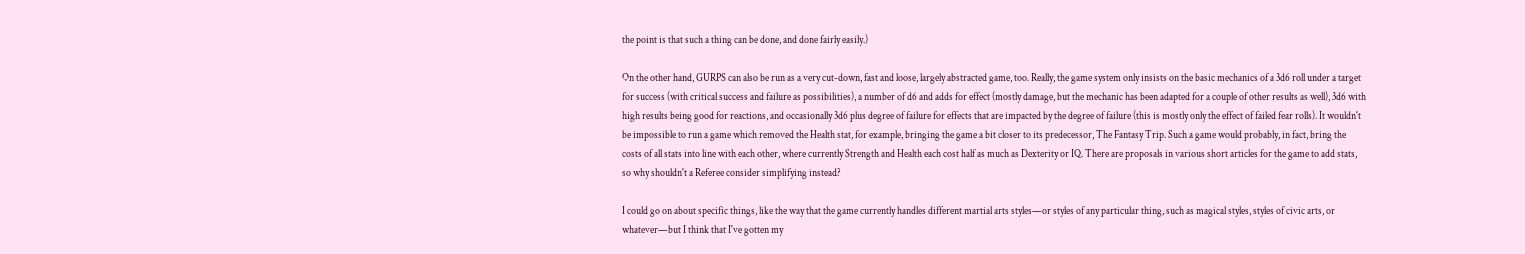the point is that such a thing can be done, and done fairly easily.)

On the other hand, GURPS can also be run as a very cut-down, fast and loose, largely abstracted game, too. Really, the game system only insists on the basic mechanics of a 3d6 roll under a target for success (with critical success and failure as possibilities), a number of d6 and adds for effect (mostly damage, but the mechanic has been adapted for a couple of other results as well), 3d6 with high results being good for reactions, and occasionally 3d6 plus degree of failure for effects that are impacted by the degree of failure (this is mostly only the effect of failed fear rolls). It wouldn't be impossible to run a game which removed the Health stat, for example, bringing the game a bit closer to its predecessor, The Fantasy Trip. Such a game would probably, in fact, bring the costs of all stats into line with each other, where currently Strength and Health each cost half as much as Dexterity or IQ. There are proposals in various short articles for the game to add stats, so why shouldn't a Referee consider simplifying instead?

I could go on about specific things, like the way that the game currently handles different martial arts styles—or styles of any particular thing, such as magical styles, styles of civic arts, or whatever—but I think that I've gotten my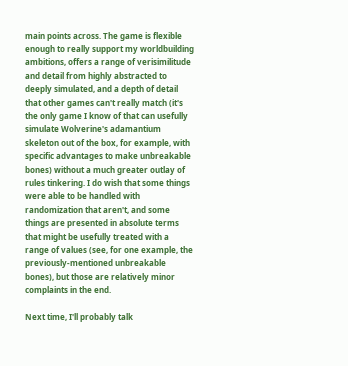main points across. The game is flexible enough to really support my worldbuilding ambitions, offers a range of verisimilitude and detail from highly abstracted to deeply simulated, and a depth of detail that other games can't really match (it's the only game I know of that can usefully simulate Wolverine's adamantium skeleton out of the box, for example, with specific advantages to make unbreakable bones) without a much greater outlay of rules tinkering. I do wish that some things were able to be handled with randomization that aren't, and some things are presented in absolute terms that might be usefully treated with a range of values (see, for one example, the previously-mentioned unbreakable bones), but those are relatively minor complaints in the end.

Next time, I'll probably talk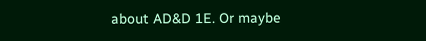about AD&D 1E. Or maybe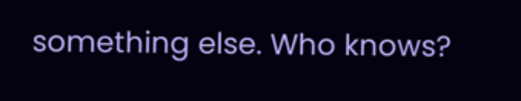something else. Who knows?